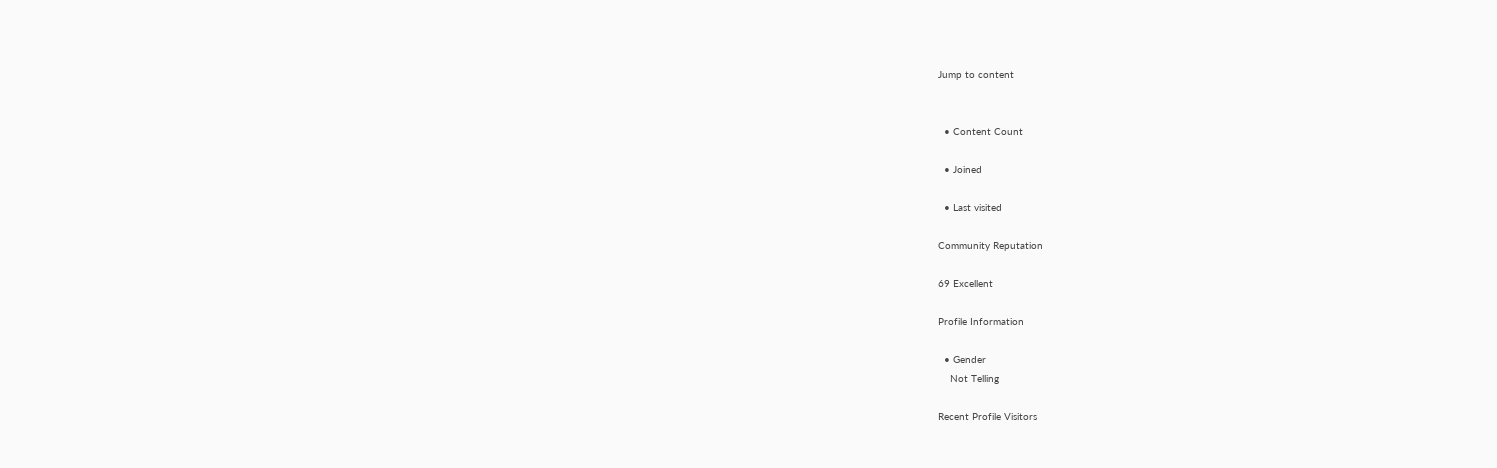Jump to content


  • Content Count

  • Joined

  • Last visited

Community Reputation

69 Excellent

Profile Information

  • Gender
    Not Telling

Recent Profile Visitors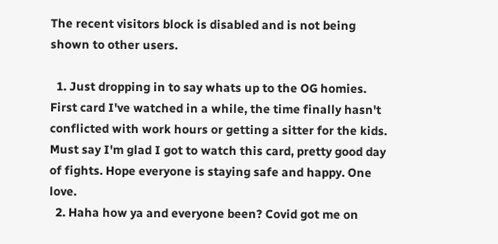The recent visitors block is disabled and is not being shown to other users.

  1. Just dropping in to say whats up to the OG homies. First card I've watched in a while, the time finally hasn't conflicted with work hours or getting a sitter for the kids. Must say I'm glad I got to watch this card, pretty good day of fights. Hope everyone is staying safe and happy. One love.
  2. Haha how ya and everyone been? Covid got me on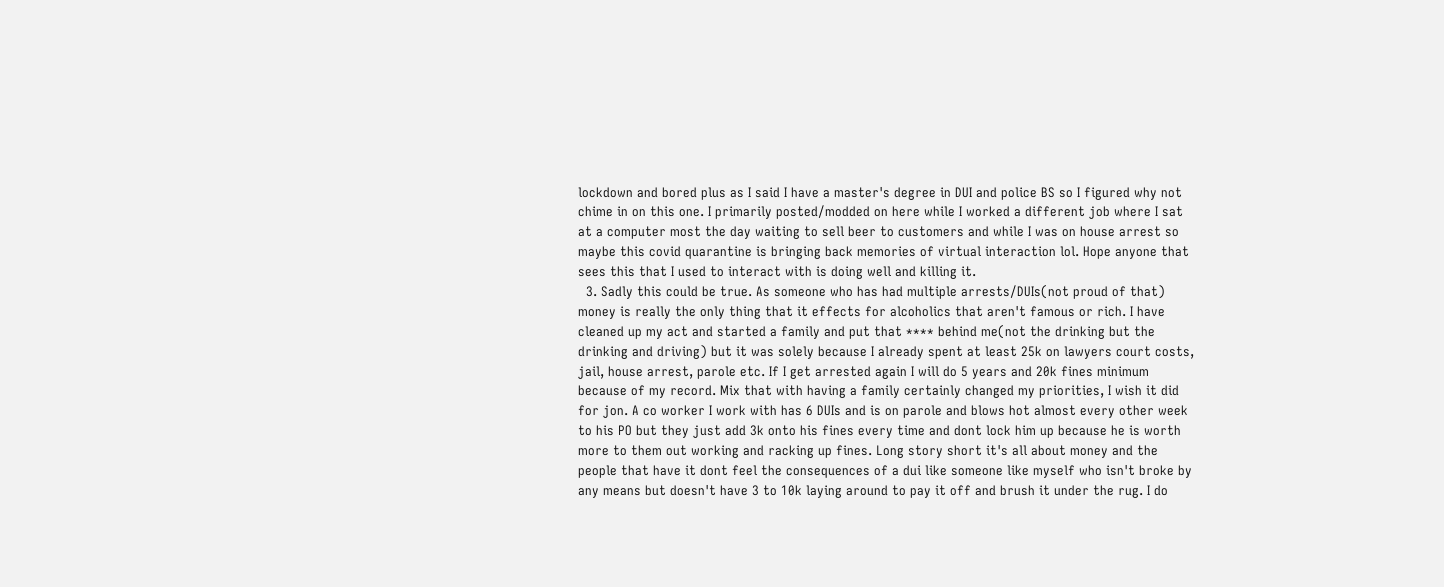lockdown and bored plus as I said I have a master's degree in DUI and police BS so I figured why not chime in on this one. I primarily posted/modded on here while I worked a different job where I sat at a computer most the day waiting to sell beer to customers and while I was on house arrest so maybe this covid quarantine is bringing back memories of virtual interaction lol. Hope anyone that sees this that I used to interact with is doing well and killing it.
  3. Sadly this could be true. As someone who has had multiple arrests/DUIs(not proud of that) money is really the only thing that it effects for alcoholics that aren't famous or rich. I have cleaned up my act and started a family and put that **** behind me(not the drinking but the drinking and driving) but it was solely because I already spent at least 25k on lawyers court costs, jail, house arrest, parole etc. If I get arrested again I will do 5 years and 20k fines minimum because of my record. Mix that with having a family certainly changed my priorities, I wish it did for jon. A co worker I work with has 6 DUIs and is on parole and blows hot almost every other week to his PO but they just add 3k onto his fines every time and dont lock him up because he is worth more to them out working and racking up fines. Long story short it's all about money and the people that have it dont feel the consequences of a dui like someone like myself who isn't broke by any means but doesn't have 3 to 10k laying around to pay it off and brush it under the rug. I do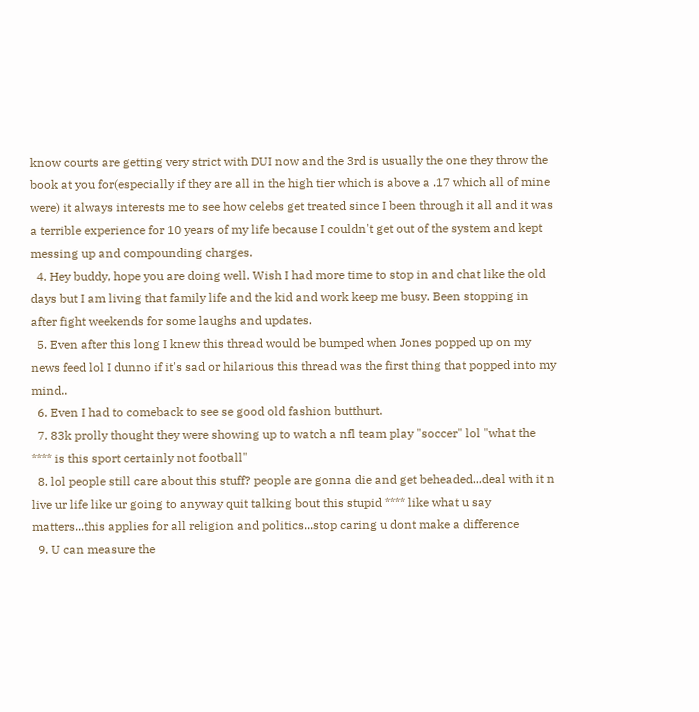know courts are getting very strict with DUI now and the 3rd is usually the one they throw the book at you for(especially if they are all in the high tier which is above a .17 which all of mine were) it always interests me to see how celebs get treated since I been through it all and it was a terrible experience for 10 years of my life because I couldn't get out of the system and kept messing up and compounding charges.
  4. Hey buddy, hope you are doing well. Wish I had more time to stop in and chat like the old days but I am living that family life and the kid and work keep me busy. Been stopping in after fight weekends for some laughs and updates.
  5. Even after this long I knew this thread would be bumped when Jones popped up on my news feed lol I dunno if it's sad or hilarious this thread was the first thing that popped into my mind..
  6. Even I had to comeback to see se good old fashion butthurt.
  7. 83k prolly thought they were showing up to watch a nfl team play "soccer" lol "what the **** is this sport certainly not football"
  8. lol people still care about this stuff? people are gonna die and get beheaded...deal with it n live ur life like ur going to anyway quit talking bout this stupid **** like what u say matters...this applies for all religion and politics...stop caring u dont make a difference
  9. U can measure the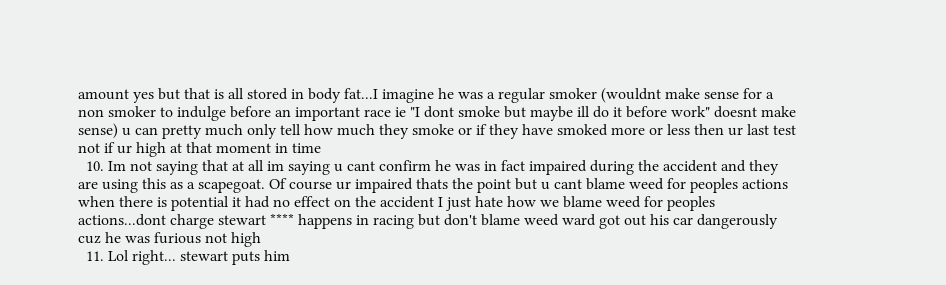amount yes but that is all stored in body fat...I imagine he was a regular smoker (wouldnt make sense for a non smoker to indulge before an important race ie "I dont smoke but maybe ill do it before work" doesnt make sense) u can pretty much only tell how much they smoke or if they have smoked more or less then ur last test not if ur high at that moment in time
  10. Im not saying that at all im saying u cant confirm he was in fact impaired during the accident and they are using this as a scapegoat. Of course ur impaired thats the point but u cant blame weed for peoples actions when there is potential it had no effect on the accident I just hate how we blame weed for peoples actions...dont charge stewart **** happens in racing but don't blame weed ward got out his car dangerously cuz he was furious not high
  11. Lol right... stewart puts him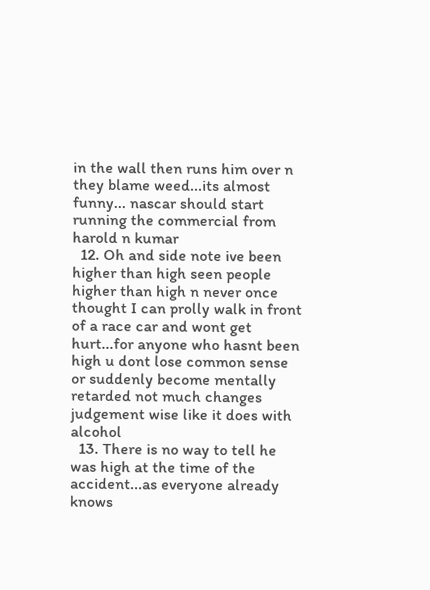in the wall then runs him over n they blame weed...its almost funny... nascar should start running the commercial from harold n kumar
  12. Oh and side note ive been higher than high seen people higher than high n never once thought I can prolly walk in front of a race car and wont get hurt...for anyone who hasnt been high u dont lose common sense or suddenly become mentally retarded not much changes judgement wise like it does with alcohol
  13. There is no way to tell he was high at the time of the accident...as everyone already knows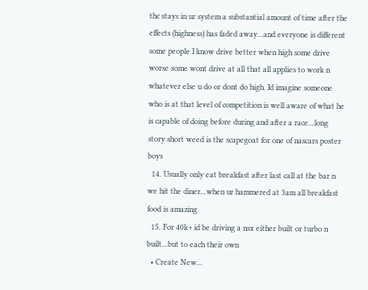thc stays in ur system a substantial amount of time after the effects (highness) has faded away...and everyone is different some people I know drive better when high some drive worse some wont drive at all that all applies to work n whatever else u do or dont do high. Id imagine someone who is at that level of competition is well aware of what he is capable of doing before during and after a race...long story short weed is the scapegoat for one of nascars poster boys
  14. Usually only eat breakfast after last call at the bar n we hit the diner...when ur hammered at 3am all breakfast food is amazing
  15. For 40k+ id be driving a nsx either built or turbo n built...but to each their own
  • Create New...